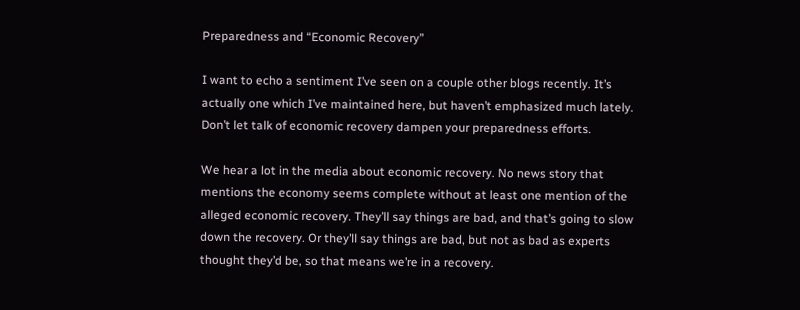Preparedness and “Economic Recovery”

I want to echo a sentiment I’ve seen on a couple other blogs recently. It’s actually one which I’ve maintained here, but haven’t emphasized much lately. Don’t let talk of economic recovery dampen your preparedness efforts.

We hear a lot in the media about economic recovery. No news story that mentions the economy seems complete without at least one mention of the alleged economic recovery. They’ll say things are bad, and that’s going to slow down the recovery. Or they’ll say things are bad, but not as bad as experts thought they’d be, so that means we’re in a recovery.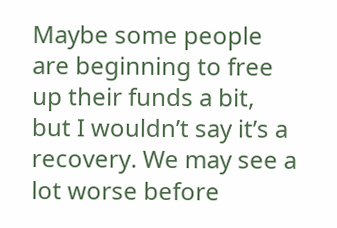Maybe some people are beginning to free up their funds a bit, but I wouldn’t say it’s a recovery. We may see a lot worse before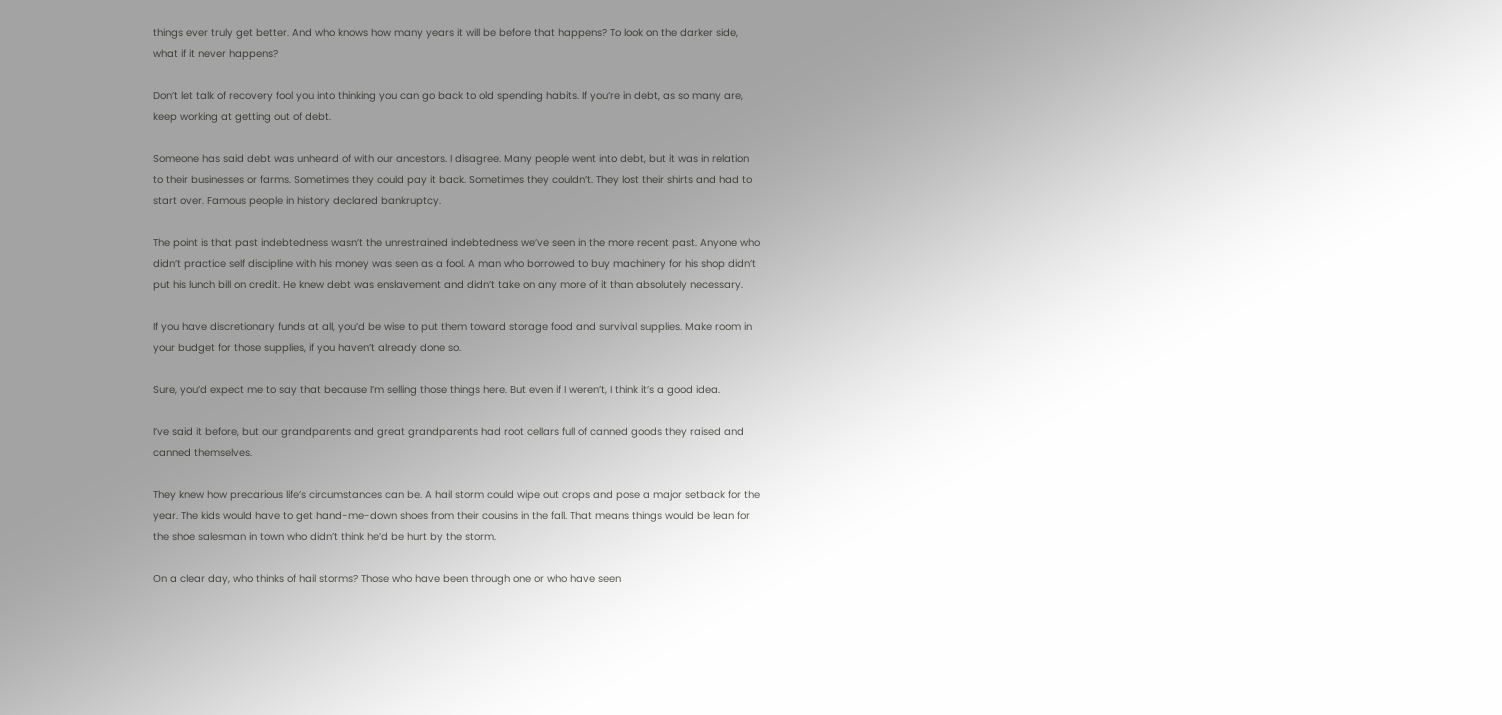things ever truly get better. And who knows how many years it will be before that happens? To look on the darker side, what if it never happens?

Don’t let talk of recovery fool you into thinking you can go back to old spending habits. If you’re in debt, as so many are, keep working at getting out of debt.

Someone has said debt was unheard of with our ancestors. I disagree. Many people went into debt, but it was in relation to their businesses or farms. Sometimes they could pay it back. Sometimes they couldn’t. They lost their shirts and had to start over. Famous people in history declared bankruptcy.

The point is that past indebtedness wasn’t the unrestrained indebtedness we’ve seen in the more recent past. Anyone who didn’t practice self discipline with his money was seen as a fool. A man who borrowed to buy machinery for his shop didn’t put his lunch bill on credit. He knew debt was enslavement and didn’t take on any more of it than absolutely necessary.

If you have discretionary funds at all, you’d be wise to put them toward storage food and survival supplies. Make room in your budget for those supplies, if you haven’t already done so.

Sure, you’d expect me to say that because I’m selling those things here. But even if I weren’t, I think it’s a good idea.

I’ve said it before, but our grandparents and great grandparents had root cellars full of canned goods they raised and canned themselves.

They knew how precarious life’s circumstances can be. A hail storm could wipe out crops and pose a major setback for the year. The kids would have to get hand-me-down shoes from their cousins in the fall. That means things would be lean for the shoe salesman in town who didn’t think he’d be hurt by the storm.

On a clear day, who thinks of hail storms? Those who have been through one or who have seen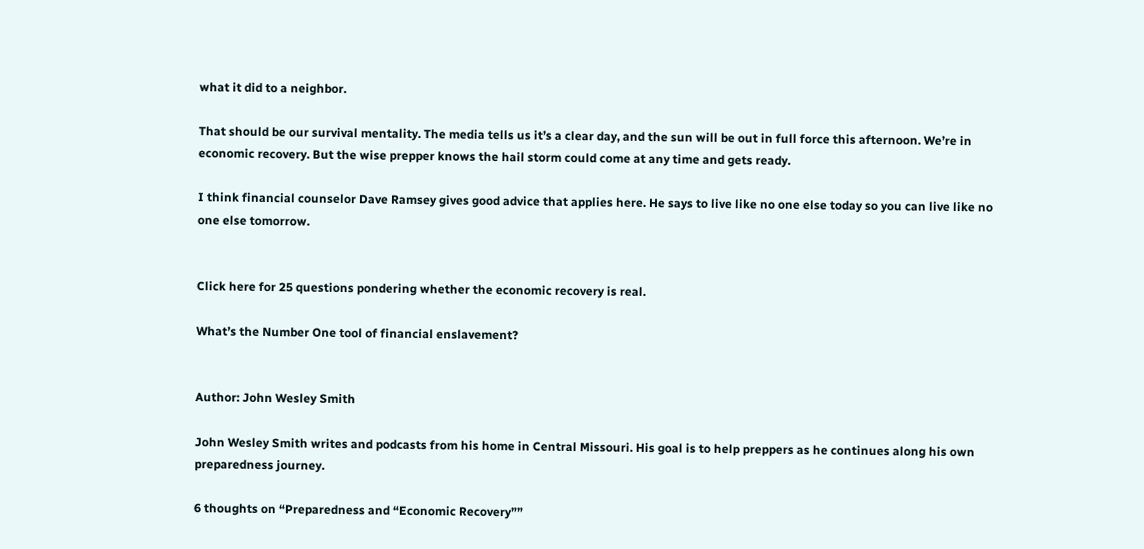what it did to a neighbor.

That should be our survival mentality. The media tells us it’s a clear day, and the sun will be out in full force this afternoon. We’re in economic recovery. But the wise prepper knows the hail storm could come at any time and gets ready.

I think financial counselor Dave Ramsey gives good advice that applies here. He says to live like no one else today so you can live like no one else tomorrow.


Click here for 25 questions pondering whether the economic recovery is real.

What’s the Number One tool of financial enslavement?


Author: John Wesley Smith

John Wesley Smith writes and podcasts from his home in Central Missouri. His goal is to help preppers as he continues along his own preparedness journey.

6 thoughts on “Preparedness and “Economic Recovery””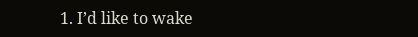1. I’d like to wake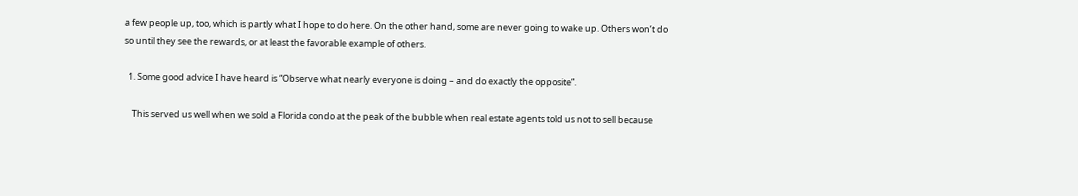a few people up, too, which is partly what I hope to do here. On the other hand, some are never going to wake up. Others won’t do so until they see the rewards, or at least the favorable example of others.

  1. Some good advice I have heard is “Observe what nearly everyone is doing – and do exactly the opposite”.

    This served us well when we sold a Florida condo at the peak of the bubble when real estate agents told us not to sell because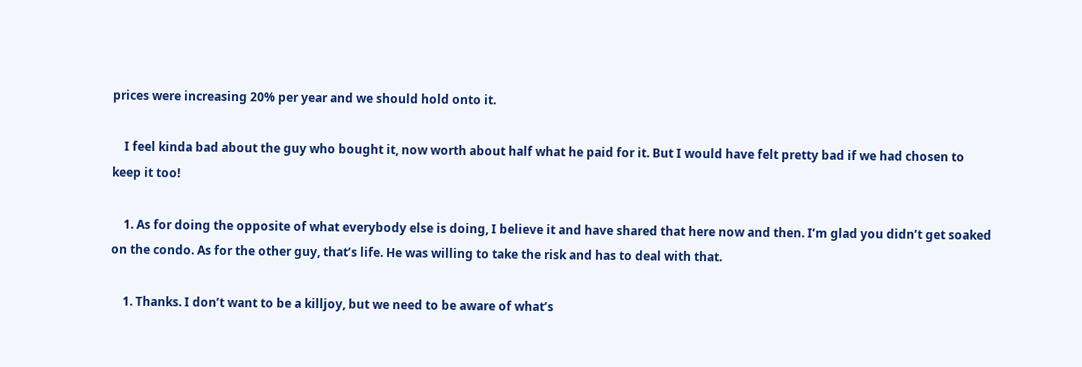prices were increasing 20% per year and we should hold onto it.

    I feel kinda bad about the guy who bought it, now worth about half what he paid for it. But I would have felt pretty bad if we had chosen to keep it too!

    1. As for doing the opposite of what everybody else is doing, I believe it and have shared that here now and then. I’m glad you didn’t get soaked on the condo. As for the other guy, that’s life. He was willing to take the risk and has to deal with that.

    1. Thanks. I don’t want to be a killjoy, but we need to be aware of what’s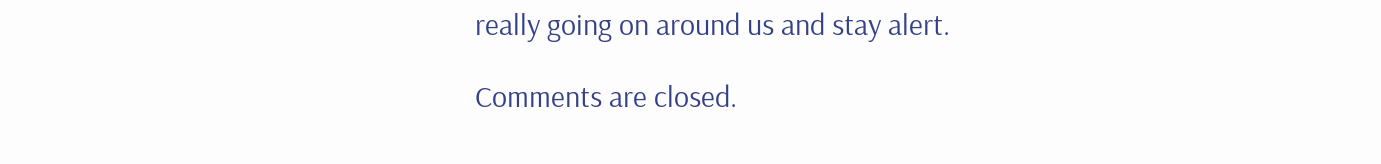really going on around us and stay alert.

Comments are closed.